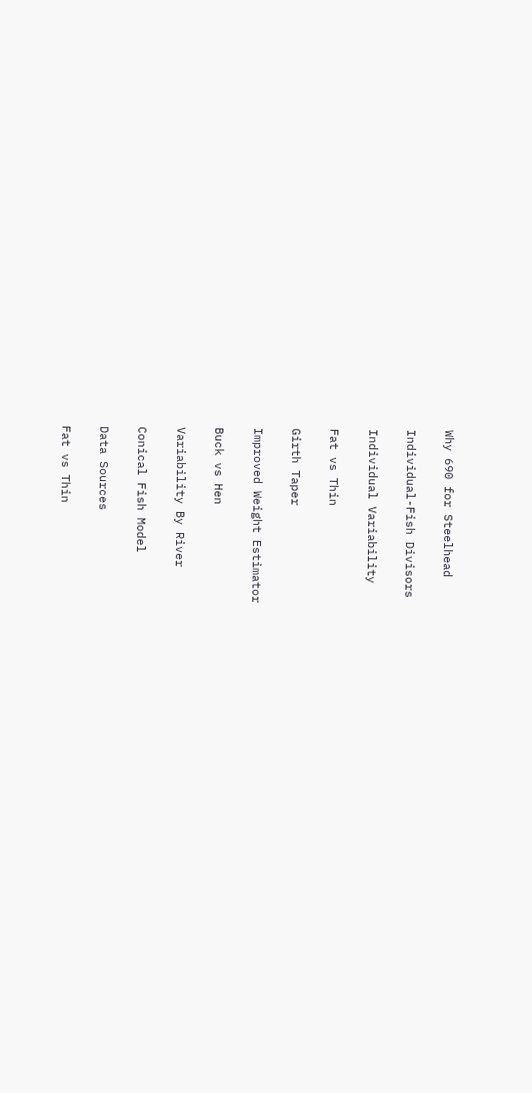Why 690 for Steelhead

Individual-Fish Divisors

Individual Variability

Fat vs Thin

Girth Taper

Improved Weight Estimator

Buck vs Hen

Variability By River

Conical Fish Model

Data Sources

Fat vs Thin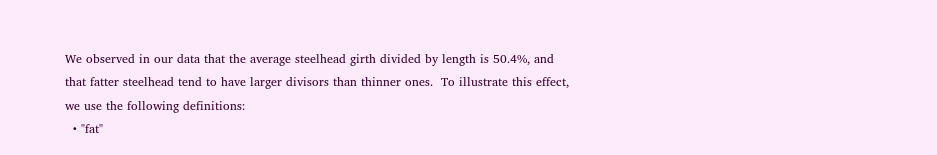We observed in our data that the average steelhead girth divided by length is 50.4%, and that fatter steelhead tend to have larger divisors than thinner ones.  To illustrate this effect, we use the following definitions:
  • "fat"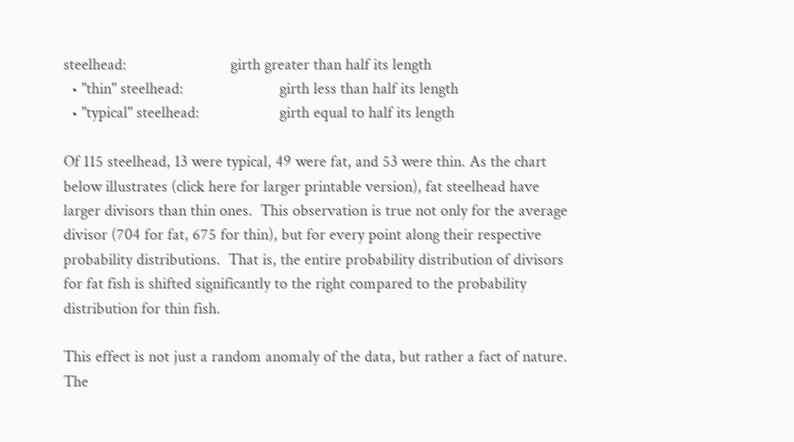steelhead:                          girth greater than half its length
  • "thin" steelhead:                        girth less than half its length
  • "typical" steelhead:                    girth equal to half its length

Of 115 steelhead, 13 were typical, 49 were fat, and 53 were thin. As the chart below illustrates (click here for larger printable version), fat steelhead have larger divisors than thin ones.  This observation is true not only for the average divisor (704 for fat, 675 for thin), but for every point along their respective probability distributions.  That is, the entire probability distribution of divisors for fat fish is shifted significantly to the right compared to the probability distribution for thin fish.

This effect is not just a random anomaly of the data, but rather a fact of nature.  The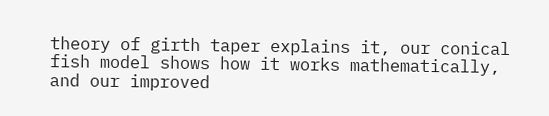theory of girth taper explains it, our conical fish model shows how it works mathematically, and our improved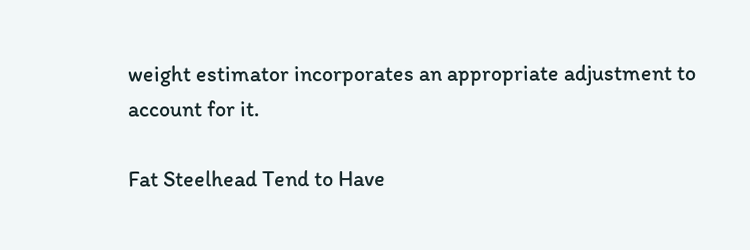weight estimator incorporates an appropriate adjustment to account for it.

Fat Steelhead Tend to Have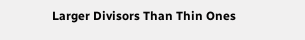Larger Divisors Than Thin Ones